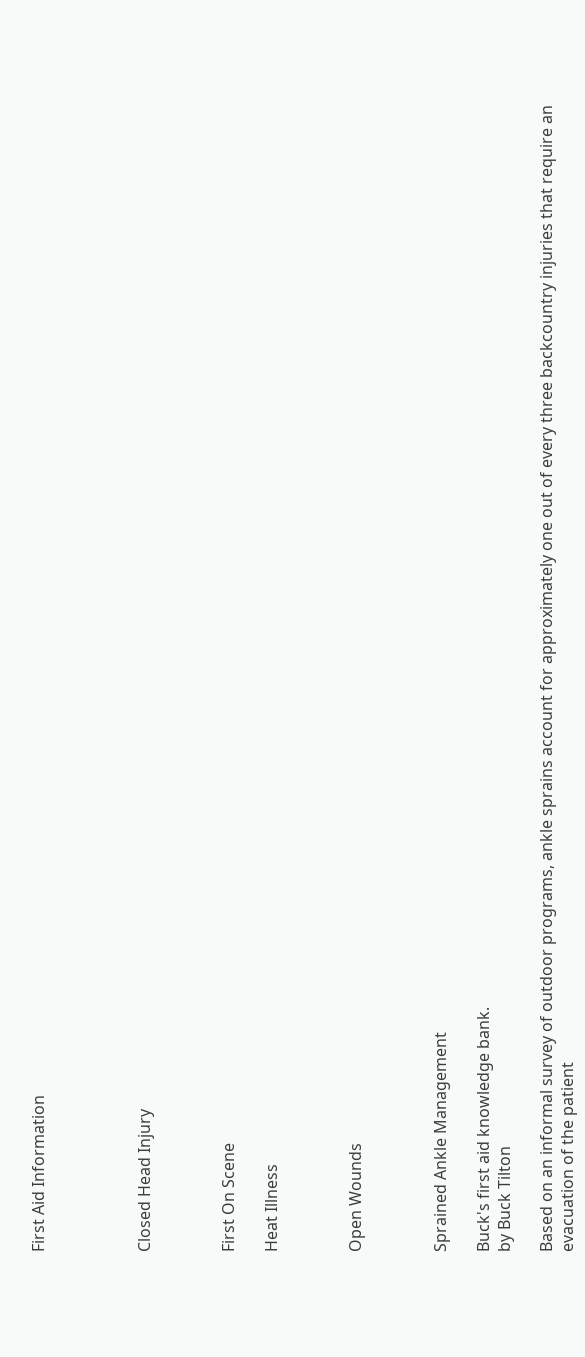First Aid Information




Closed Head Injury



First On Scene

Heat Illness



Open Wounds



Sprained Ankle Management

Buck's first aid knowledge bank.
by Buck Tilton

Based on an informal survey of outdoor programs, ankle sprains account for approximately one out of every three backcountry injuries that require an evacuation of the patient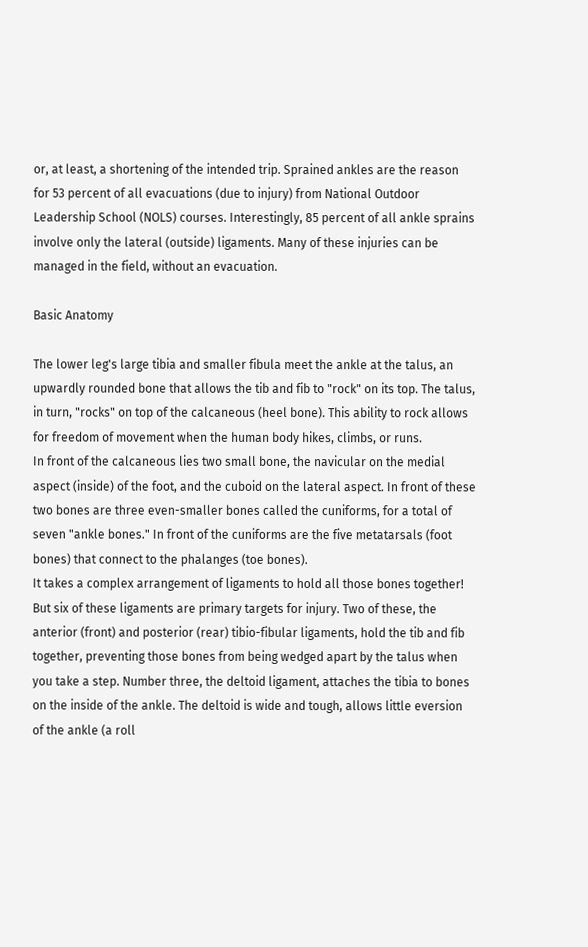or, at least, a shortening of the intended trip. Sprained ankles are the reason for 53 percent of all evacuations (due to injury) from National Outdoor Leadership School (NOLS) courses. Interestingly, 85 percent of all ankle sprains involve only the lateral (outside) ligaments. Many of these injuries can be managed in the field, without an evacuation.

Basic Anatomy

The lower leg's large tibia and smaller fibula meet the ankle at the talus, an upwardly rounded bone that allows the tib and fib to "rock" on its top. The talus, in turn, "rocks" on top of the calcaneous (heel bone). This ability to rock allows for freedom of movement when the human body hikes, climbs, or runs.
In front of the calcaneous lies two small bone, the navicular on the medial aspect (inside) of the foot, and the cuboid on the lateral aspect. In front of these two bones are three even-smaller bones called the cuniforms, for a total of seven "ankle bones." In front of the cuniforms are the five metatarsals (foot bones) that connect to the phalanges (toe bones).
It takes a complex arrangement of ligaments to hold all those bones together! But six of these ligaments are primary targets for injury. Two of these, the anterior (front) and posterior (rear) tibio-fibular ligaments, hold the tib and fib together, preventing those bones from being wedged apart by the talus when you take a step. Number three, the deltoid ligament, attaches the tibia to bones on the inside of the ankle. The deltoid is wide and tough, allows little eversion of the ankle (a roll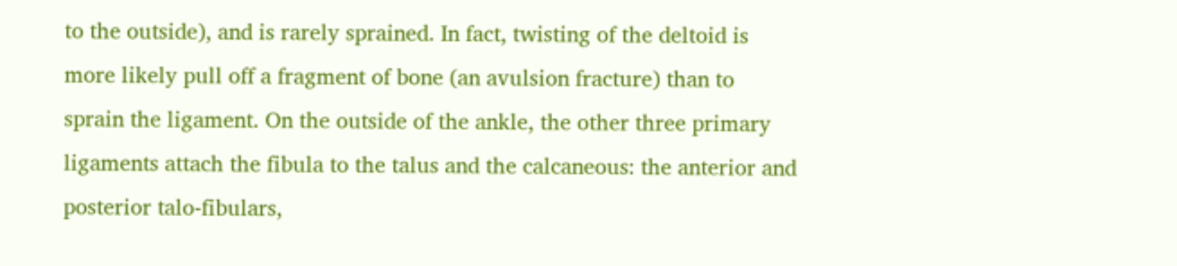to the outside), and is rarely sprained. In fact, twisting of the deltoid is more likely pull off a fragment of bone (an avulsion fracture) than to sprain the ligament. On the outside of the ankle, the other three primary ligaments attach the fibula to the talus and the calcaneous: the anterior and posterior talo-fibulars,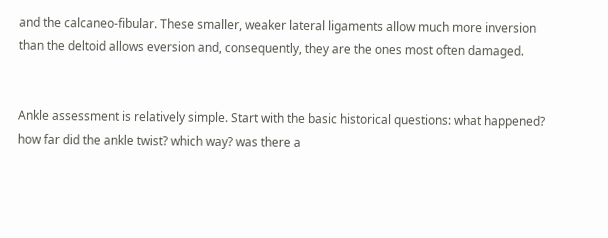and the calcaneo-fibular. These smaller, weaker lateral ligaments allow much more inversion than the deltoid allows eversion and, consequently, they are the ones most often damaged.


Ankle assessment is relatively simple. Start with the basic historical questions: what happened? how far did the ankle twist? which way? was there a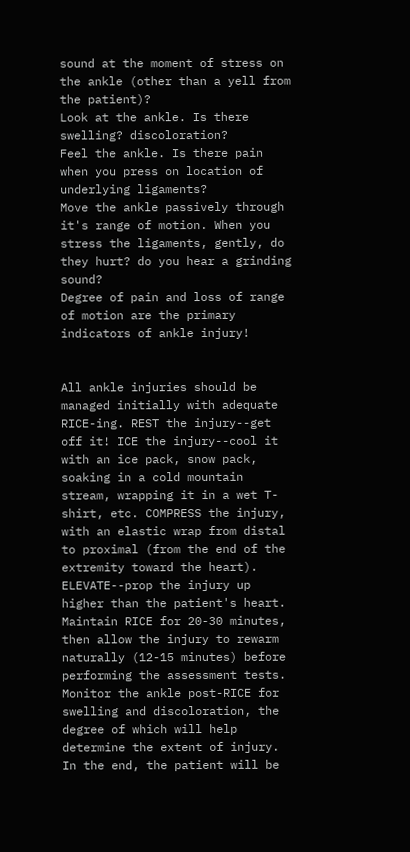sound at the moment of stress on the ankle (other than a yell from the patient)?
Look at the ankle. Is there swelling? discoloration?
Feel the ankle. Is there pain when you press on location of underlying ligaments?
Move the ankle passively through it's range of motion. When you stress the ligaments, gently, do they hurt? do you hear a grinding sound?
Degree of pain and loss of range of motion are the primary indicators of ankle injury!


All ankle injuries should be managed initially with adequate RICE-ing. REST the injury--get off it! ICE the injury--cool it with an ice pack, snow pack, soaking in a cold mountain stream, wrapping it in a wet T-shirt, etc. COMPRESS the injury, with an elastic wrap from distal to proximal (from the end of the extremity toward the heart). ELEVATE--prop the injury up higher than the patient's heart. Maintain RICE for 20-30 minutes, then allow the injury to rewarm naturally (12-15 minutes) before performing the assessment tests.
Monitor the ankle post-RICE for swelling and discoloration, the degree of which will help determine the extent of injury. In the end, the patient will be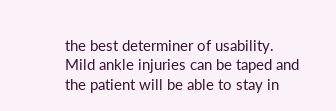the best determiner of usability. Mild ankle injuries can be taped and the patient will be able to stay in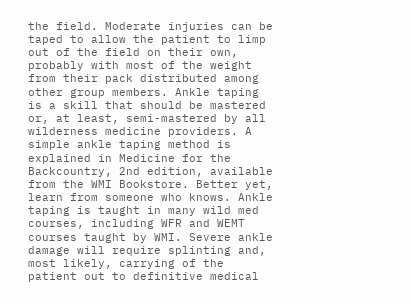the field. Moderate injuries can be taped to allow the patient to limp out of the field on their own, probably with most of the weight from their pack distributed among other group members. Ankle taping is a skill that should be mastered or, at least, semi-mastered by all wilderness medicine providers. A simple ankle taping method is explained in Medicine for the Backcountry, 2nd edition, available from the WMI Bookstore. Better yet, learn from someone who knows. Ankle taping is taught in many wild med courses, including WFR and WEMT courses taught by WMI. Severe ankle damage will require splinting and, most likely, carrying of the patient out to definitive medical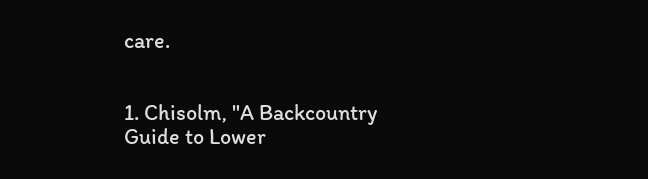care.


1. Chisolm, "A Backcountry Guide to Lower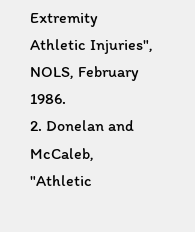Extremity Athletic Injuries", NOLS, February 1986.
2. Donelan and McCaleb, "Athletic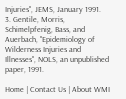Injuries", JEMS, January 1991.
3. Gentile, Morris, Schimelpfenig, Bass, and Auerbach, "Epidemiology of Wilderness Injuries and Illnesses", NOLS, an unpublished paper, 1991.

Home | Contact Us | About WMI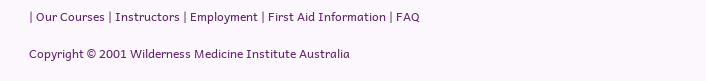| Our Courses | Instructors | Employment | First Aid Information | FAQ

Copyright © 2001 Wilderness Medicine Institute Australia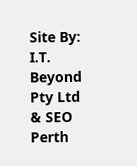Site By: I.T. Beyond Pty Ltd & SEO Perth